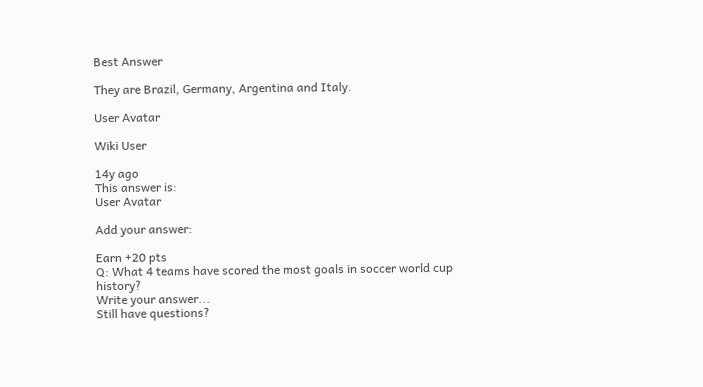Best Answer

They are Brazil, Germany, Argentina and Italy.

User Avatar

Wiki User

14y ago
This answer is:
User Avatar

Add your answer:

Earn +20 pts
Q: What 4 teams have scored the most goals in soccer world cup history?
Write your answer...
Still have questions?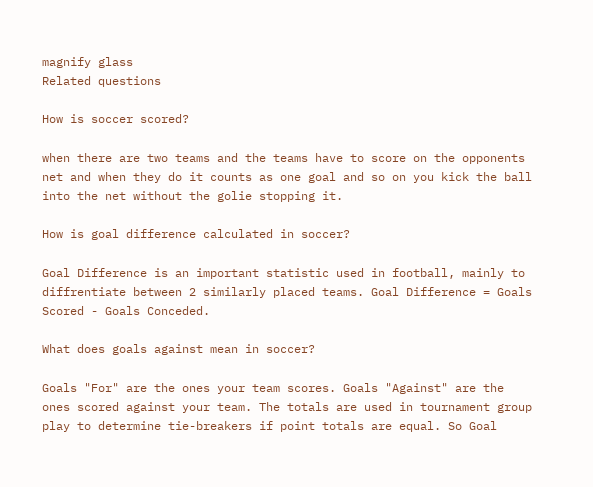magnify glass
Related questions

How is soccer scored?

when there are two teams and the teams have to score on the opponents net and when they do it counts as one goal and so on you kick the ball into the net without the golie stopping it.

How is goal difference calculated in soccer?

Goal Difference is an important statistic used in football, mainly to diffrentiate between 2 similarly placed teams. Goal Difference = Goals Scored - Goals Conceded.

What does goals against mean in soccer?

Goals "For" are the ones your team scores. Goals "Against" are the ones scored against your team. The totals are used in tournament group play to determine tie-breakers if point totals are equal. So Goal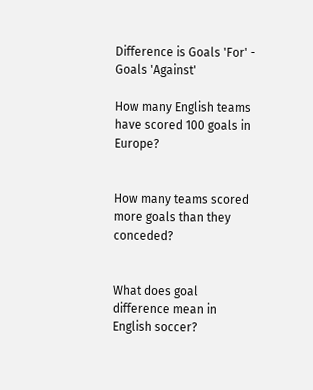Difference is Goals 'For' - Goals 'Against'

How many English teams have scored 100 goals in Europe?


How many teams scored more goals than they conceded?


What does goal difference mean in English soccer?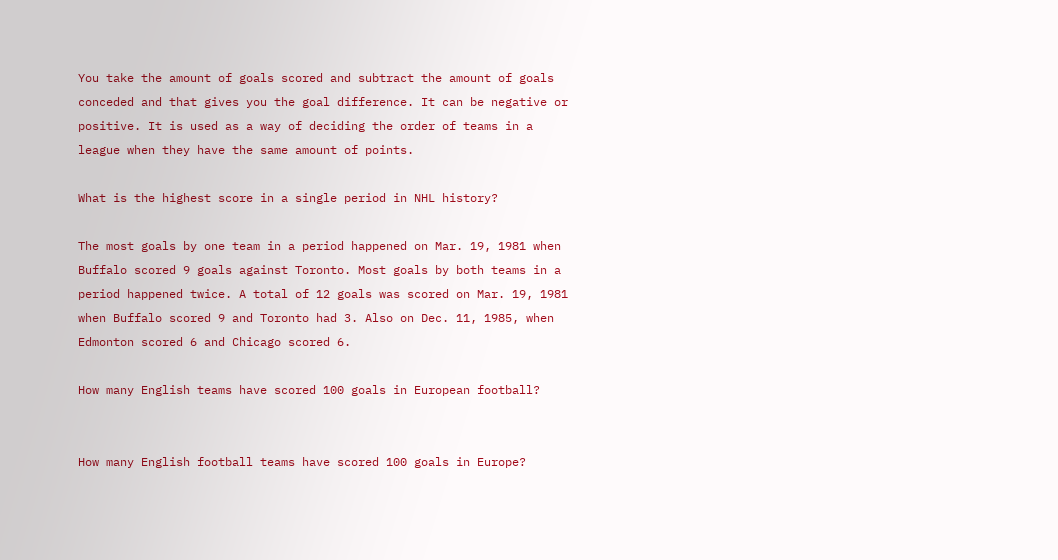You take the amount of goals scored and subtract the amount of goals conceded and that gives you the goal difference. It can be negative or positive. It is used as a way of deciding the order of teams in a league when they have the same amount of points.

What is the highest score in a single period in NHL history?

The most goals by one team in a period happened on Mar. 19, 1981 when Buffalo scored 9 goals against Toronto. Most goals by both teams in a period happened twice. A total of 12 goals was scored on Mar. 19, 1981 when Buffalo scored 9 and Toronto had 3. Also on Dec. 11, 1985, when Edmonton scored 6 and Chicago scored 6.

How many English teams have scored 100 goals in European football?


How many English football teams have scored 100 goals in Europe?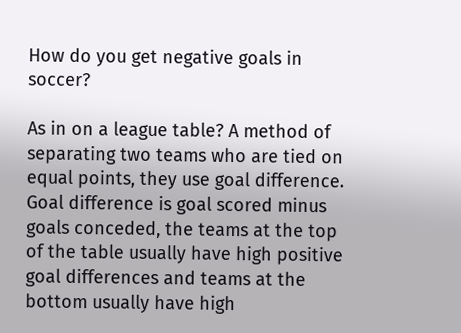How do you get negative goals in soccer?

As in on a league table? A method of separating two teams who are tied on equal points, they use goal difference. Goal difference is goal scored minus goals conceded, the teams at the top of the table usually have high positive goal differences and teams at the bottom usually have high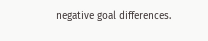negative goal differences.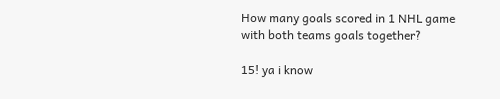How many goals scored in 1 NHL game with both teams goals together?

15! ya i know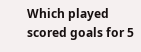Which played scored goals for 5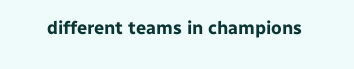different teams in champions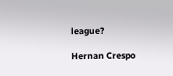league?

Hernan Crespo